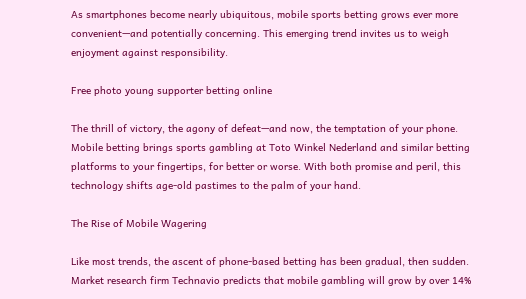As smartphones become nearly ubiquitous, mobile sports betting grows ever more convenient—and potentially concerning. This emerging trend invites us to weigh enjoyment against responsibility.

Free photo young supporter betting online

The thrill of victory, the agony of defeat—and now, the temptation of your phone. Mobile betting brings sports gambling at Toto Winkel Nederland and similar betting platforms to your fingertips, for better or worse. With both promise and peril, this technology shifts age-old pastimes to the palm of your hand.

The Rise of Mobile Wagering

Like most trends, the ascent of phone-based betting has been gradual, then sudden. Market research firm Technavio predicts that mobile gambling will grow by over 14%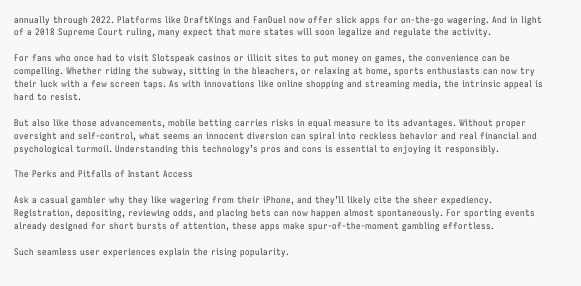annually through 2022. Platforms like DraftKings and FanDuel now offer slick apps for on-the-go wagering. And in light of a 2018 Supreme Court ruling, many expect that more states will soon legalize and regulate the activity.

For fans who once had to visit Slotspeak casinos or illicit sites to put money on games, the convenience can be compelling. Whether riding the subway, sitting in the bleachers, or relaxing at home, sports enthusiasts can now try their luck with a few screen taps. As with innovations like online shopping and streaming media, the intrinsic appeal is hard to resist.

But also like those advancements, mobile betting carries risks in equal measure to its advantages. Without proper oversight and self-control, what seems an innocent diversion can spiral into reckless behavior and real financial and psychological turmoil. Understanding this technology’s pros and cons is essential to enjoying it responsibly.

The Perks and Pitfalls of Instant Access

Ask a casual gambler why they like wagering from their iPhone, and they’ll likely cite the sheer expediency. Registration, depositing, reviewing odds, and placing bets can now happen almost spontaneously. For sporting events already designed for short bursts of attention, these apps make spur-of-the-moment gambling effortless.

Such seamless user experiences explain the rising popularity.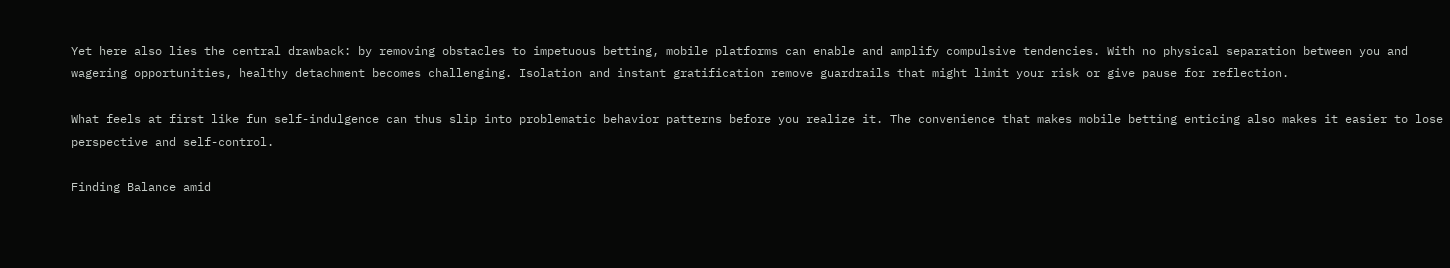Yet here also lies the central drawback: by removing obstacles to impetuous betting, mobile platforms can enable and amplify compulsive tendencies. With no physical separation between you and wagering opportunities, healthy detachment becomes challenging. Isolation and instant gratification remove guardrails that might limit your risk or give pause for reflection.

What feels at first like fun self-indulgence can thus slip into problematic behavior patterns before you realize it. The convenience that makes mobile betting enticing also makes it easier to lose perspective and self-control.

Finding Balance amid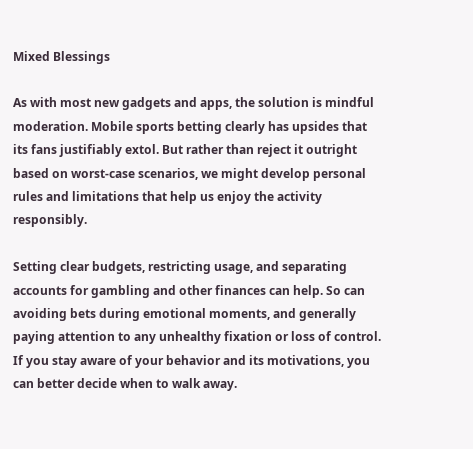Mixed Blessings

As with most new gadgets and apps, the solution is mindful moderation. Mobile sports betting clearly has upsides that its fans justifiably extol. But rather than reject it outright based on worst-case scenarios, we might develop personal rules and limitations that help us enjoy the activity responsibly.

Setting clear budgets, restricting usage, and separating accounts for gambling and other finances can help. So can avoiding bets during emotional moments, and generally paying attention to any unhealthy fixation or loss of control. If you stay aware of your behavior and its motivations, you can better decide when to walk away.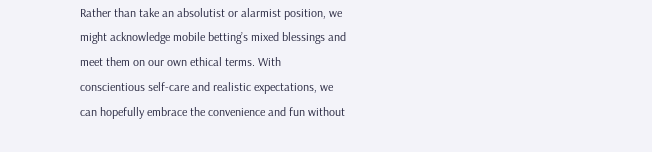Rather than take an absolutist or alarmist position, we might acknowledge mobile betting’s mixed blessings and meet them on our own ethical terms. With conscientious self-care and realistic expectations, we can hopefully embrace the convenience and fun without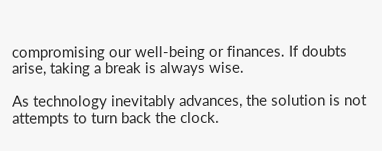compromising our well-being or finances. If doubts arise, taking a break is always wise.

As technology inevitably advances, the solution is not attempts to turn back the clock.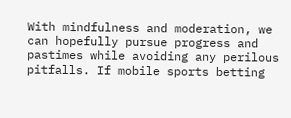With mindfulness and moderation, we can hopefully pursue progress and pastimes while avoiding any perilous pitfalls. If mobile sports betting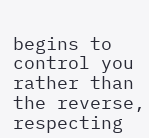begins to control you rather than the reverse, respecting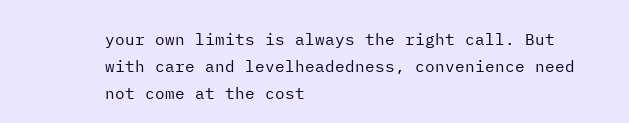your own limits is always the right call. But with care and levelheadedness, convenience need not come at the cost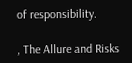of responsibility.

, The Allure and Risks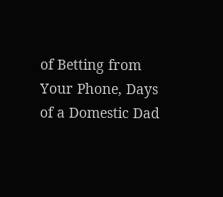of Betting from Your Phone, Days of a Domestic Dad